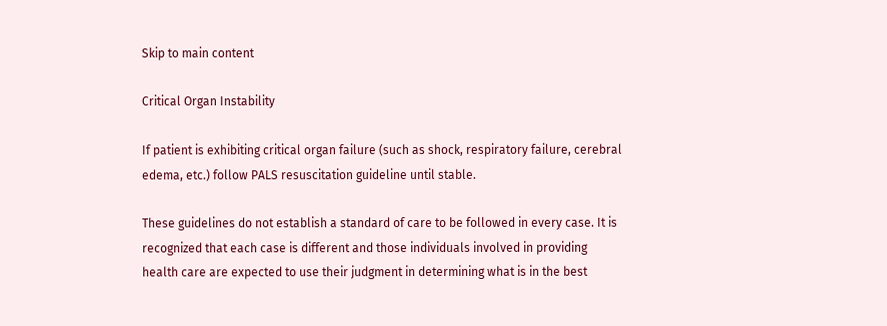Skip to main content

Critical Organ Instability

If patient is exhibiting critical organ failure (such as shock, respiratory failure, cerebral edema, etc.) follow PALS resuscitation guideline until stable.

These guidelines do not establish a standard of care to be followed in every case. It is recognized that each case is different and those individuals involved in providing health care are expected to use their judgment in determining what is in the best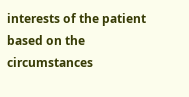interests of the patient based on the circumstances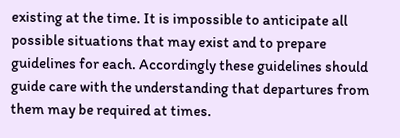existing at the time. It is impossible to anticipate all possible situations that may exist and to prepare guidelines for each. Accordingly these guidelines should guide care with the understanding that departures from them may be required at times.